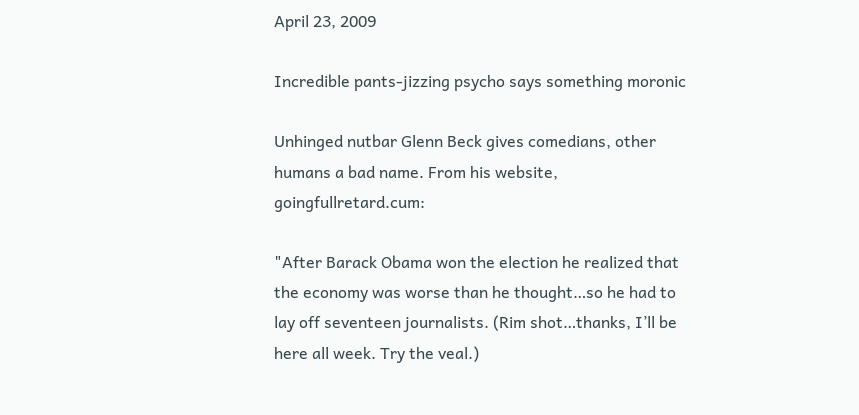April 23, 2009

Incredible pants-jizzing psycho says something moronic

Unhinged nutbar Glenn Beck gives comedians, other humans a bad name. From his website, goingfullretard.cum:

"After Barack Obama won the election he realized that the economy was worse than he thought…so he had to lay off seventeen journalists. (Rim shot…thanks, I’ll be here all week. Try the veal.)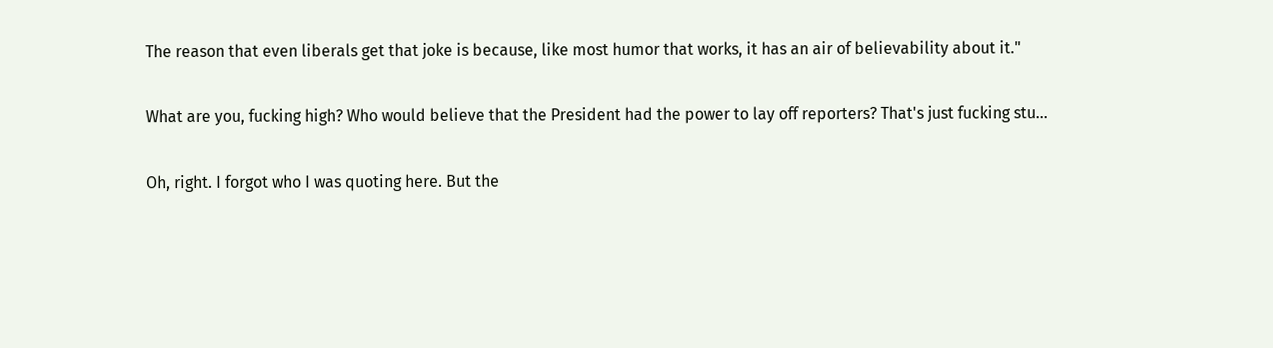The reason that even liberals get that joke is because, like most humor that works, it has an air of believability about it."

What are you, fucking high? Who would believe that the President had the power to lay off reporters? That's just fucking stu...

Oh, right. I forgot who I was quoting here. But the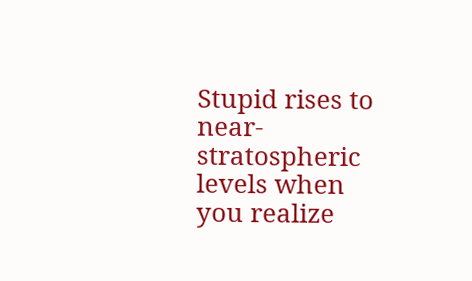Stupid rises to near-stratospheric levels when you realize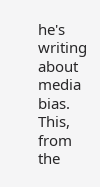he's writing about media bias. This, from the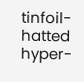tinfoil-hatted hyper-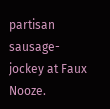partisan sausage-jockey at Faux Nooze.